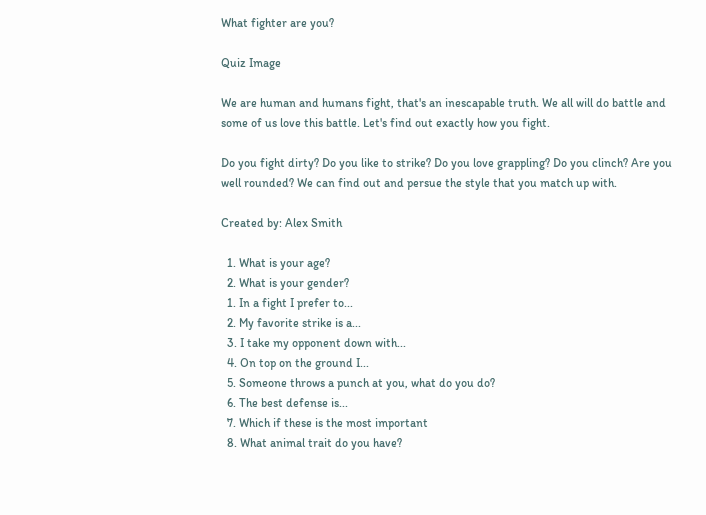What fighter are you?

Quiz Image

We are human and humans fight, that's an inescapable truth. We all will do battle and some of us love this battle. Let's find out exactly how you fight.

Do you fight dirty? Do you like to strike? Do you love grappling? Do you clinch? Are you well rounded? We can find out and persue the style that you match up with.

Created by: Alex Smith

  1. What is your age?
  2. What is your gender?
  1. In a fight I prefer to...
  2. My favorite strike is a...
  3. I take my opponent down with...
  4. On top on the ground I...
  5. Someone throws a punch at you, what do you do?
  6. The best defense is...
  7. Which if these is the most important
  8. What animal trait do you have?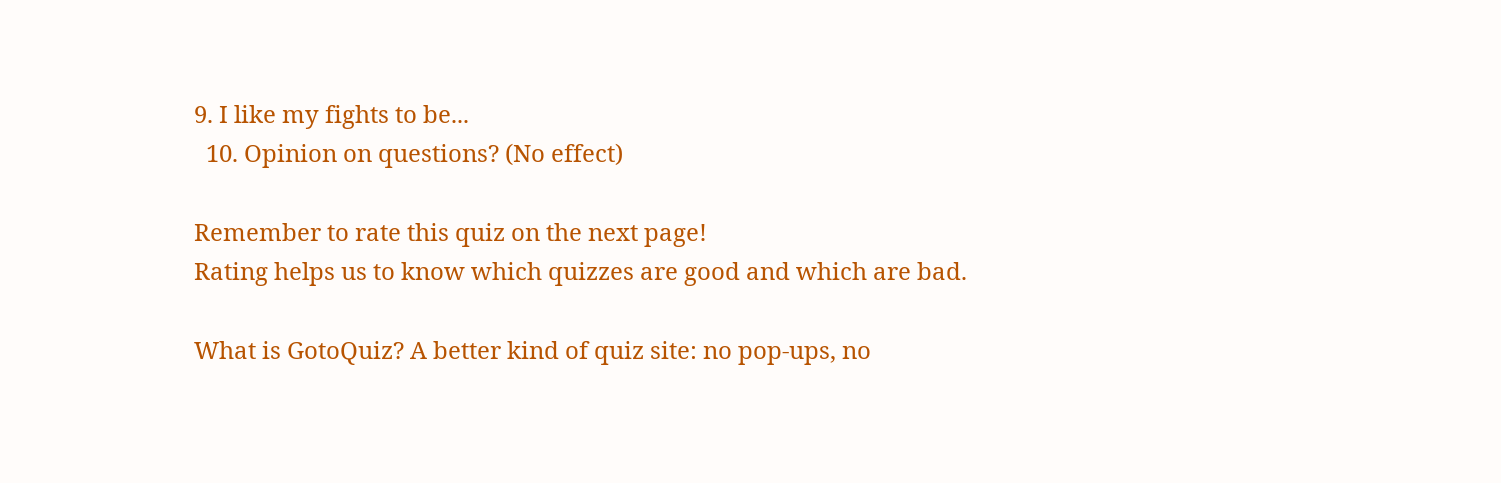9. I like my fights to be...
  10. Opinion on questions? (No effect)

Remember to rate this quiz on the next page!
Rating helps us to know which quizzes are good and which are bad.

What is GotoQuiz? A better kind of quiz site: no pop-ups, no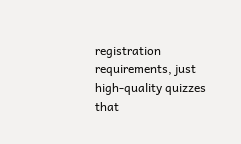registration requirements, just high-quality quizzes that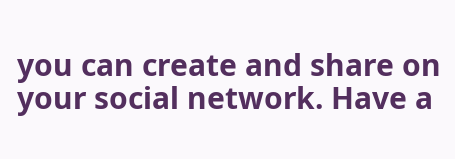you can create and share on your social network. Have a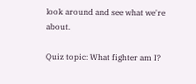look around and see what we're about.

Quiz topic: What fighter am I?